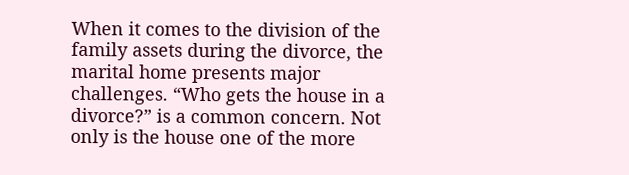When it comes to the division of the family assets during the divorce, the marital home presents major challenges. “Who gets the house in a divorce?” is a common concern. Not only is the house one of the more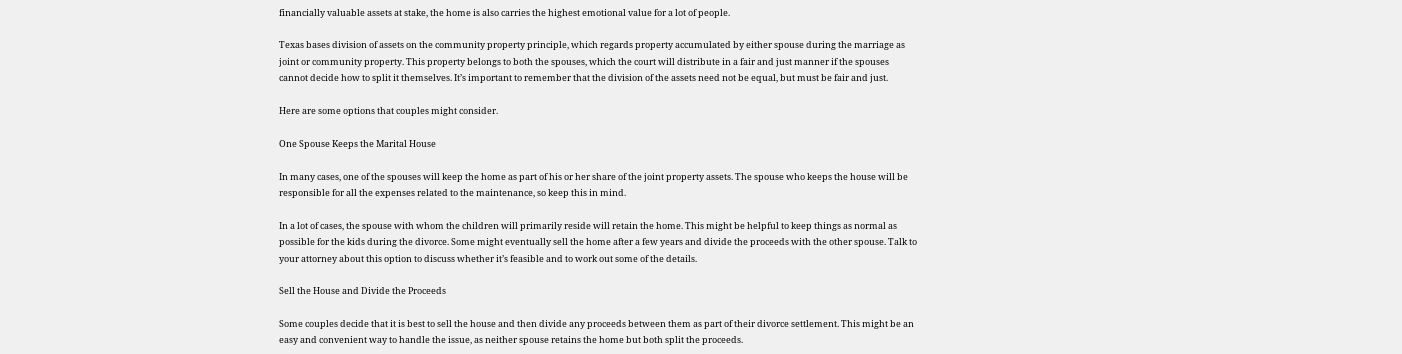financially valuable assets at stake, the home is also carries the highest emotional value for a lot of people.

Texas bases division of assets on the community property principle, which regards property accumulated by either spouse during the marriage as joint or community property. This property belongs to both the spouses, which the court will distribute in a fair and just manner if the spouses cannot decide how to split it themselves. It’s important to remember that the division of the assets need not be equal, but must be fair and just.

Here are some options that couples might consider.

One Spouse Keeps the Marital House

In many cases, one of the spouses will keep the home as part of his or her share of the joint property assets. The spouse who keeps the house will be responsible for all the expenses related to the maintenance, so keep this in mind.

In a lot of cases, the spouse with whom the children will primarily reside will retain the home. This might be helpful to keep things as normal as possible for the kids during the divorce. Some might eventually sell the home after a few years and divide the proceeds with the other spouse. Talk to your attorney about this option to discuss whether it’s feasible and to work out some of the details.

Sell the House and Divide the Proceeds

Some couples decide that it is best to sell the house and then divide any proceeds between them as part of their divorce settlement. This might be an easy and convenient way to handle the issue, as neither spouse retains the home but both split the proceeds.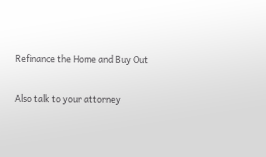Refinance the Home and Buy Out

Also talk to your attorney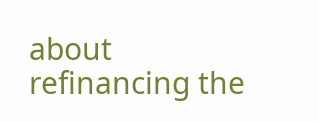about refinancing the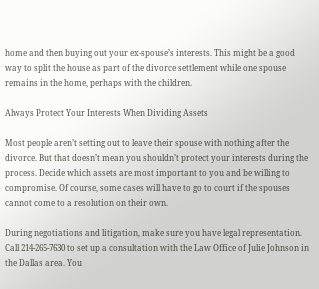home and then buying out your ex-spouse’s interests. This might be a good way to split the house as part of the divorce settlement while one spouse remains in the home, perhaps with the children.

Always Protect Your Interests When Dividing Assets

Most people aren’t setting out to leave their spouse with nothing after the divorce. But that doesn’t mean you shouldn’t protect your interests during the process. Decide which assets are most important to you and be willing to compromise. Of course, some cases will have to go to court if the spouses cannot come to a resolution on their own.

During negotiations and litigation, make sure you have legal representation. Call 214-265-7630 to set up a consultation with the Law Office of Julie Johnson in the Dallas area. You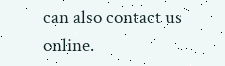can also contact us online.